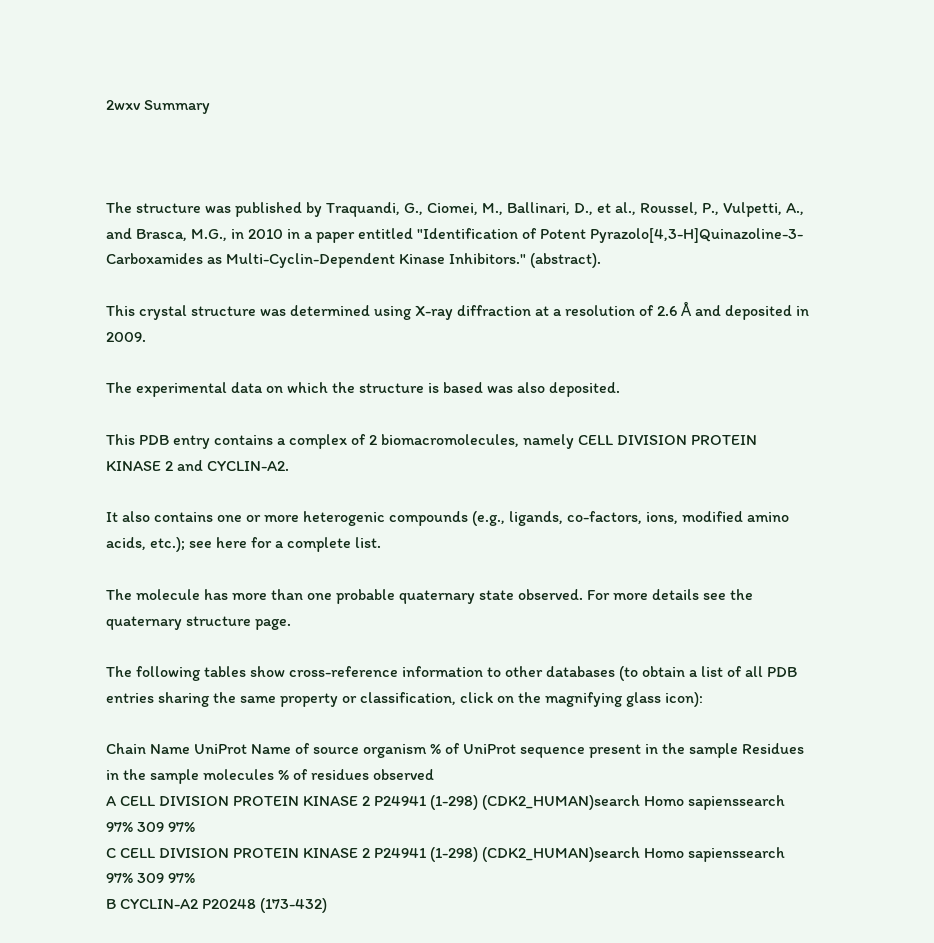2wxv Summary



The structure was published by Traquandi, G., Ciomei, M., Ballinari, D., et al., Roussel, P., Vulpetti, A., and Brasca, M.G., in 2010 in a paper entitled "Identification of Potent Pyrazolo[4,3-H]Quinazoline-3-Carboxamides as Multi-Cyclin-Dependent Kinase Inhibitors." (abstract).

This crystal structure was determined using X-ray diffraction at a resolution of 2.6 Å and deposited in 2009.

The experimental data on which the structure is based was also deposited.

This PDB entry contains a complex of 2 biomacromolecules, namely CELL DIVISION PROTEIN KINASE 2 and CYCLIN-A2.

It also contains one or more heterogenic compounds (e.g., ligands, co-factors, ions, modified amino acids, etc.); see here for a complete list.

The molecule has more than one probable quaternary state observed. For more details see the quaternary structure page.

The following tables show cross-reference information to other databases (to obtain a list of all PDB entries sharing the same property or classification, click on the magnifying glass icon):

Chain Name UniProt Name of source organism % of UniProt sequence present in the sample Residues in the sample molecules % of residues observed
A CELL DIVISION PROTEIN KINASE 2 P24941 (1-298) (CDK2_HUMAN)search Homo sapienssearch 97% 309 97%
C CELL DIVISION PROTEIN KINASE 2 P24941 (1-298) (CDK2_HUMAN)search Homo sapienssearch 97% 309 97%
B CYCLIN-A2 P20248 (173-432)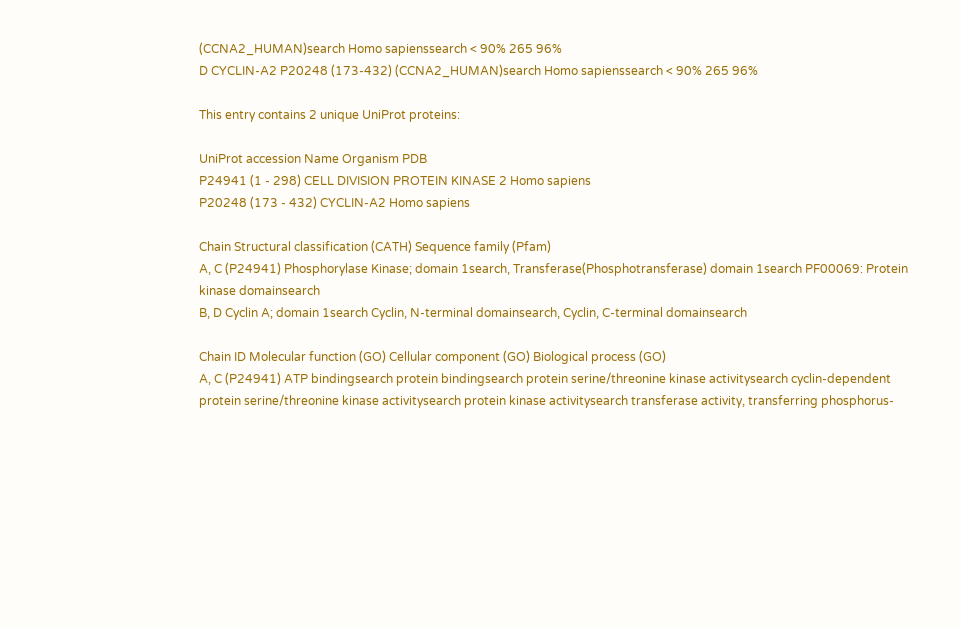(CCNA2_HUMAN)search Homo sapienssearch < 90% 265 96%
D CYCLIN-A2 P20248 (173-432) (CCNA2_HUMAN)search Homo sapienssearch < 90% 265 96%

This entry contains 2 unique UniProt proteins:

UniProt accession Name Organism PDB
P24941 (1 - 298) CELL DIVISION PROTEIN KINASE 2 Homo sapiens
P20248 (173 - 432) CYCLIN-A2 Homo sapiens

Chain Structural classification (CATH) Sequence family (Pfam)
A, C (P24941) Phosphorylase Kinase; domain 1search, Transferase(Phosphotransferase) domain 1search PF00069: Protein kinase domainsearch
B, D Cyclin A; domain 1search Cyclin, N-terminal domainsearch, Cyclin, C-terminal domainsearch

Chain ID Molecular function (GO) Cellular component (GO) Biological process (GO)
A, C (P24941) ATP bindingsearch protein bindingsearch protein serine/threonine kinase activitysearch cyclin-dependent protein serine/threonine kinase activitysearch protein kinase activitysearch transferase activity, transferring phosphorus-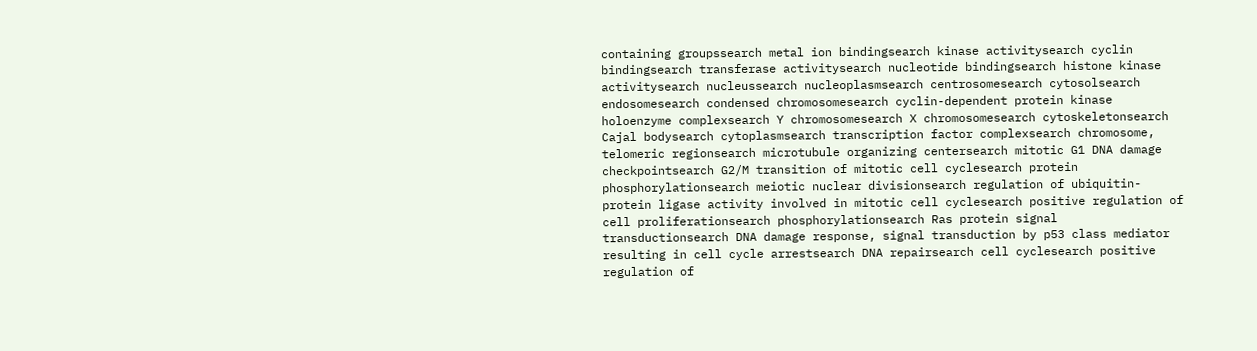containing groupssearch metal ion bindingsearch kinase activitysearch cyclin bindingsearch transferase activitysearch nucleotide bindingsearch histone kinase activitysearch nucleussearch nucleoplasmsearch centrosomesearch cytosolsearch endosomesearch condensed chromosomesearch cyclin-dependent protein kinase holoenzyme complexsearch Y chromosomesearch X chromosomesearch cytoskeletonsearch Cajal bodysearch cytoplasmsearch transcription factor complexsearch chromosome, telomeric regionsearch microtubule organizing centersearch mitotic G1 DNA damage checkpointsearch G2/M transition of mitotic cell cyclesearch protein phosphorylationsearch meiotic nuclear divisionsearch regulation of ubiquitin-protein ligase activity involved in mitotic cell cyclesearch positive regulation of cell proliferationsearch phosphorylationsearch Ras protein signal transductionsearch DNA damage response, signal transduction by p53 class mediator resulting in cell cycle arrestsearch DNA repairsearch cell cyclesearch positive regulation of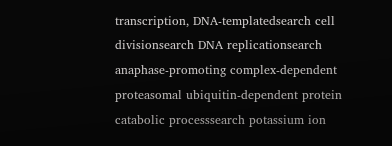transcription, DNA-templatedsearch cell divisionsearch DNA replicationsearch anaphase-promoting complex-dependent proteasomal ubiquitin-dependent protein catabolic processsearch potassium ion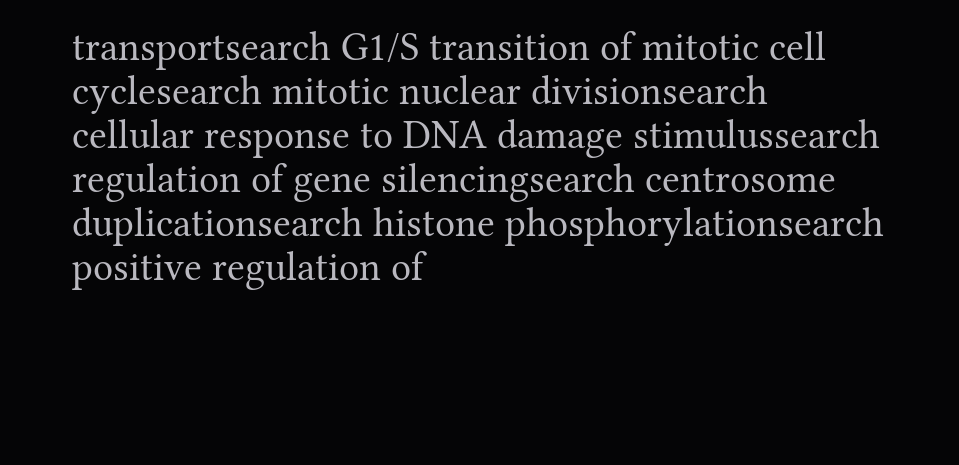transportsearch G1/S transition of mitotic cell cyclesearch mitotic nuclear divisionsearch cellular response to DNA damage stimulussearch regulation of gene silencingsearch centrosome duplicationsearch histone phosphorylationsearch positive regulation of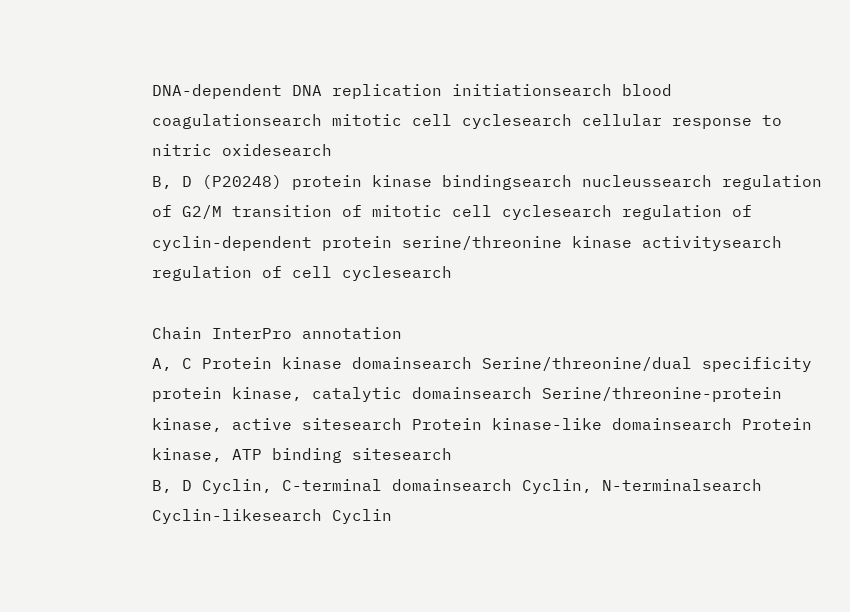DNA-dependent DNA replication initiationsearch blood coagulationsearch mitotic cell cyclesearch cellular response to nitric oxidesearch
B, D (P20248) protein kinase bindingsearch nucleussearch regulation of G2/M transition of mitotic cell cyclesearch regulation of cyclin-dependent protein serine/threonine kinase activitysearch regulation of cell cyclesearch

Chain InterPro annotation
A, C Protein kinase domainsearch Serine/threonine/dual specificity protein kinase, catalytic domainsearch Serine/threonine-protein kinase, active sitesearch Protein kinase-like domainsearch Protein kinase, ATP binding sitesearch
B, D Cyclin, C-terminal domainsearch Cyclin, N-terminalsearch Cyclin-likesearch Cyclin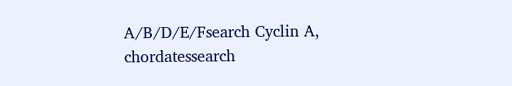A/B/D/E/Fsearch Cyclin A, chordatessearch